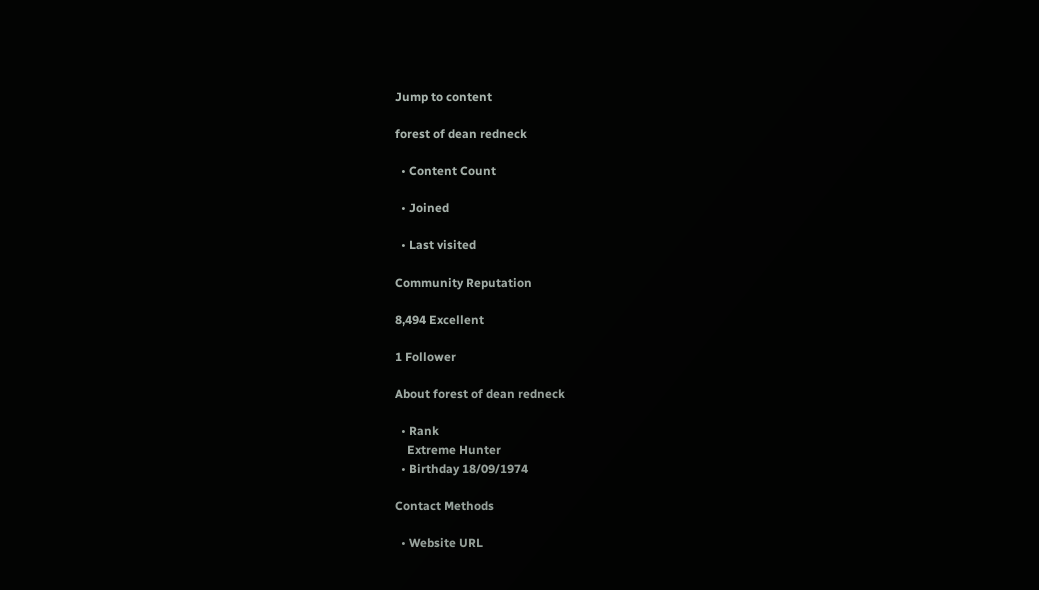Jump to content

forest of dean redneck

  • Content Count

  • Joined

  • Last visited

Community Reputation

8,494 Excellent

1 Follower

About forest of dean redneck

  • Rank
    Extreme Hunter
  • Birthday 18/09/1974

Contact Methods

  • Website URL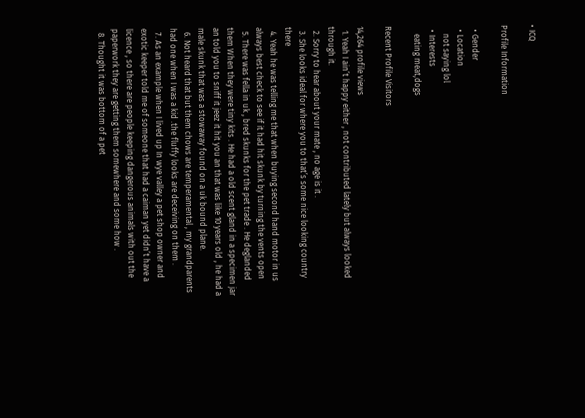• ICQ

Profile Information

  • Gender
  • Location
    not saying lol
  • Interests
    eating meat,dogs

Recent Profile Visitors

14,264 profile views
  1. Yeah I ain’t happy either , not contributed lately but always looked through it.
  2. Sorry to hear about your mate , no age is it .
  3. She looks ideal for where you to that’s some nice looking country there
  4. Yeah he was telling me that when buying second hand motor in us always best check to see if it had hit skunk by turning the vents open
  5. There was fella in uk , bred skunks for the pet trade . He deglanded them When they were tiny kits . He had a old scent gland in a specimen jar an told you to sniff it jeez it hit you an that was like 10 years old , he had a male skunk that was a stowaway found on a uk bound plane.
  6. Not heard that but them chows are temperamental , my grandparents had one when I was a kid .the fluffy looks are deceiving on them .
  7. As an example when I lived up In wye valley a pet shop owner and exotic keeper told me of someone that had a caiman yet didn’t have a licence , so there are people keeping dangerous animals with out the paperwork they are getting them somewhere and some how .
  8. Thought it was bottom of a pet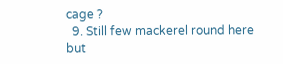cage ?
  9. Still few mackerel round here but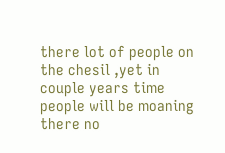there lot of people on the chesil ,yet in couple years time people will be moaning there no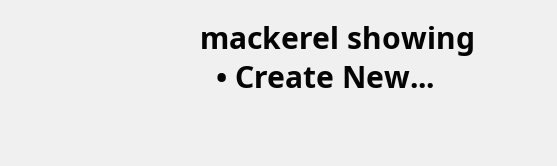mackerel showing
  • Create New...